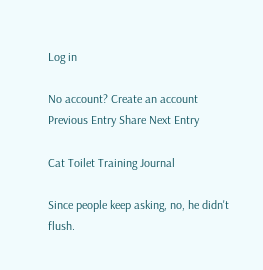Log in

No account? Create an account
Previous Entry Share Next Entry

Cat Toilet Training Journal

Since people keep asking, no, he didn't flush.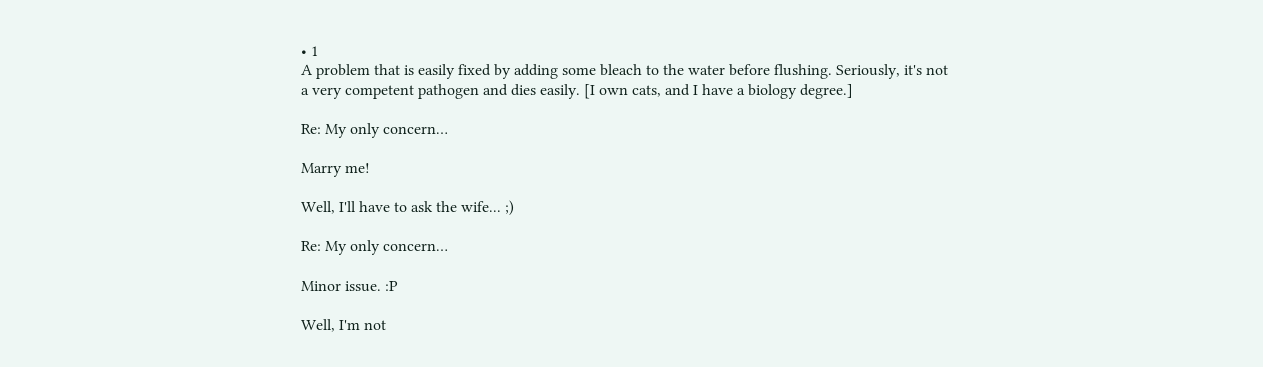• 1
A problem that is easily fixed by adding some bleach to the water before flushing. Seriously, it's not a very competent pathogen and dies easily. [I own cats, and I have a biology degree.]

Re: My only concern…

Marry me!

Well, I'll have to ask the wife... ;)

Re: My only concern…

Minor issue. :P

Well, I'm not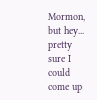Mormon, but hey... pretty sure I could come up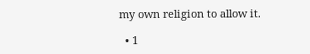my own religion to allow it.

  • 1